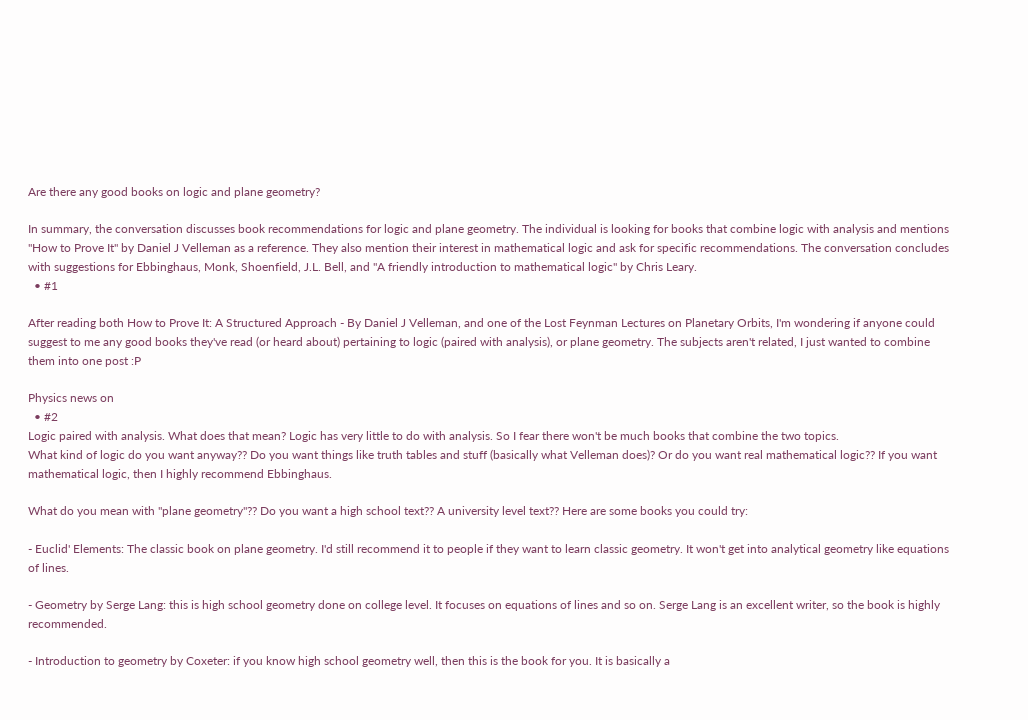Are there any good books on logic and plane geometry?

In summary, the conversation discusses book recommendations for logic and plane geometry. The individual is looking for books that combine logic with analysis and mentions "How to Prove It" by Daniel J Velleman as a reference. They also mention their interest in mathematical logic and ask for specific recommendations. The conversation concludes with suggestions for Ebbinghaus, Monk, Shoenfield, J.L. Bell, and "A friendly introduction to mathematical logic" by Chris Leary.
  • #1

After reading both How to Prove It: A Structured Approach - By Daniel J Velleman, and one of the Lost Feynman Lectures on Planetary Orbits, I'm wondering if anyone could suggest to me any good books they've read (or heard about) pertaining to logic (paired with analysis), or plane geometry. The subjects aren't related, I just wanted to combine them into one post :P

Physics news on
  • #2
Logic paired with analysis. What does that mean? Logic has very little to do with analysis. So I fear there won't be much books that combine the two topics.
What kind of logic do you want anyway?? Do you want things like truth tables and stuff (basically what Velleman does)? Or do you want real mathematical logic?? If you want mathematical logic, then I highly recommend Ebbinghaus.

What do you mean with "plane geometry"?? Do you want a high school text?? A university level text?? Here are some books you could try:

- Euclid' Elements: The classic book on plane geometry. I'd still recommend it to people if they want to learn classic geometry. It won't get into analytical geometry like equations of lines.

- Geometry by Serge Lang: this is high school geometry done on college level. It focuses on equations of lines and so on. Serge Lang is an excellent writer, so the book is highly recommended.

- Introduction to geometry by Coxeter: if you know high school geometry well, then this is the book for you. It is basically a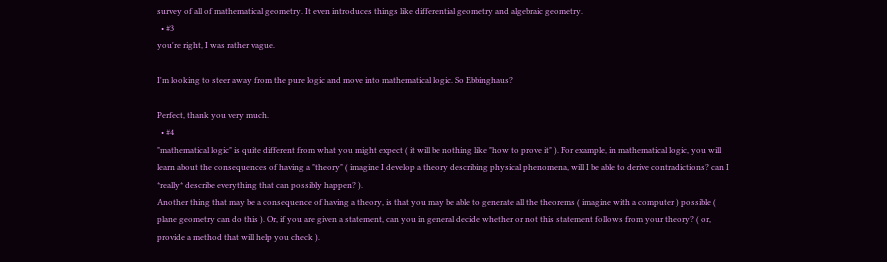survey of all of mathematical geometry. It even introduces things like differential geometry and algebraic geometry.
  • #3
you're right, I was rather vague.

I'm looking to steer away from the pure logic and move into mathematical logic. So Ebbinghaus?

Perfect, thank you very much.
  • #4
"mathematical logic" is quite different from what you might expect ( it will be nothing like "how to prove it" ). For example, in mathematical logic, you will learn about the consequences of having a "theory" ( imagine I develop a theory describing physical phenomena, will I be able to derive contradictions? can I *really* describe everything that can possibly happen? ).
Another thing that may be a consequence of having a theory, is that you may be able to generate all the theorems ( imagine with a computer ) possible ( plane geometry can do this ). Or, if you are given a statement, can you in general decide whether or not this statement follows from your theory? ( or, provide a method that will help you check ).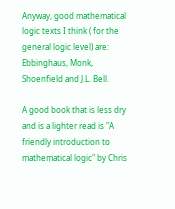Anyway, good mathematical logic texts I think ( for the general logic level) are: Ebbinghaus, Monk, Shoenfield and J.L. Bell.

A good book that is less dry and is a lighter read is "A friendly introduction to mathematical logic" by Chris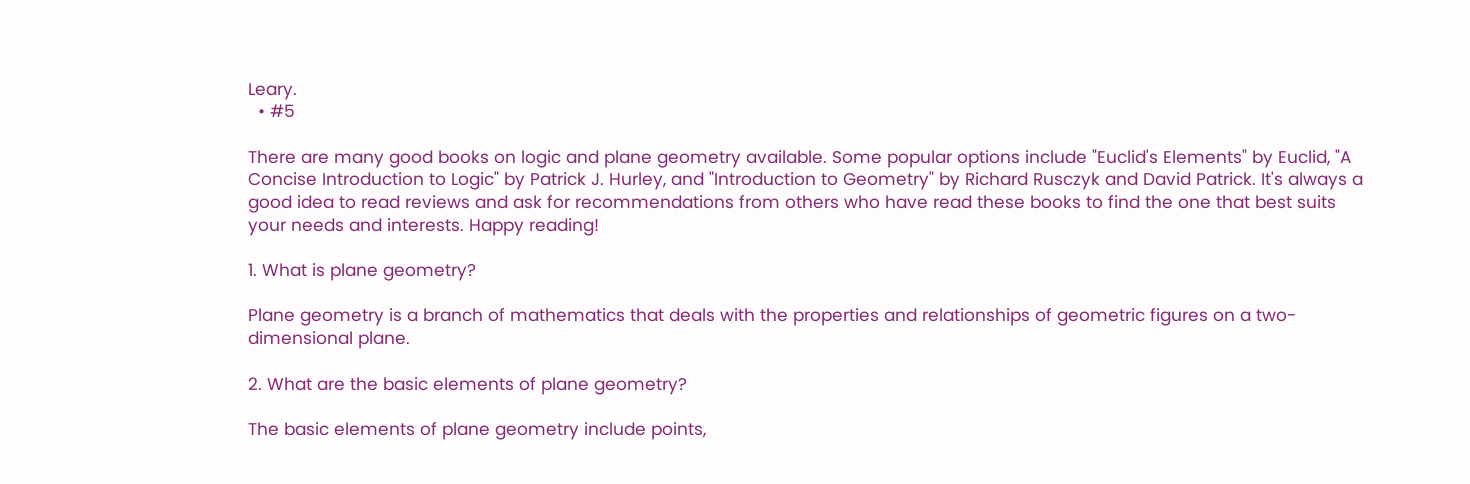Leary.
  • #5

There are many good books on logic and plane geometry available. Some popular options include "Euclid's Elements" by Euclid, "A Concise Introduction to Logic" by Patrick J. Hurley, and "Introduction to Geometry" by Richard Rusczyk and David Patrick. It's always a good idea to read reviews and ask for recommendations from others who have read these books to find the one that best suits your needs and interests. Happy reading!

1. What is plane geometry?

Plane geometry is a branch of mathematics that deals with the properties and relationships of geometric figures on a two-dimensional plane.

2. What are the basic elements of plane geometry?

The basic elements of plane geometry include points,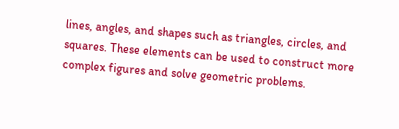lines, angles, and shapes such as triangles, circles, and squares. These elements can be used to construct more complex figures and solve geometric problems.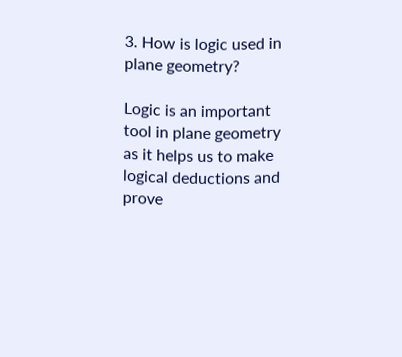3. How is logic used in plane geometry?

Logic is an important tool in plane geometry as it helps us to make logical deductions and prove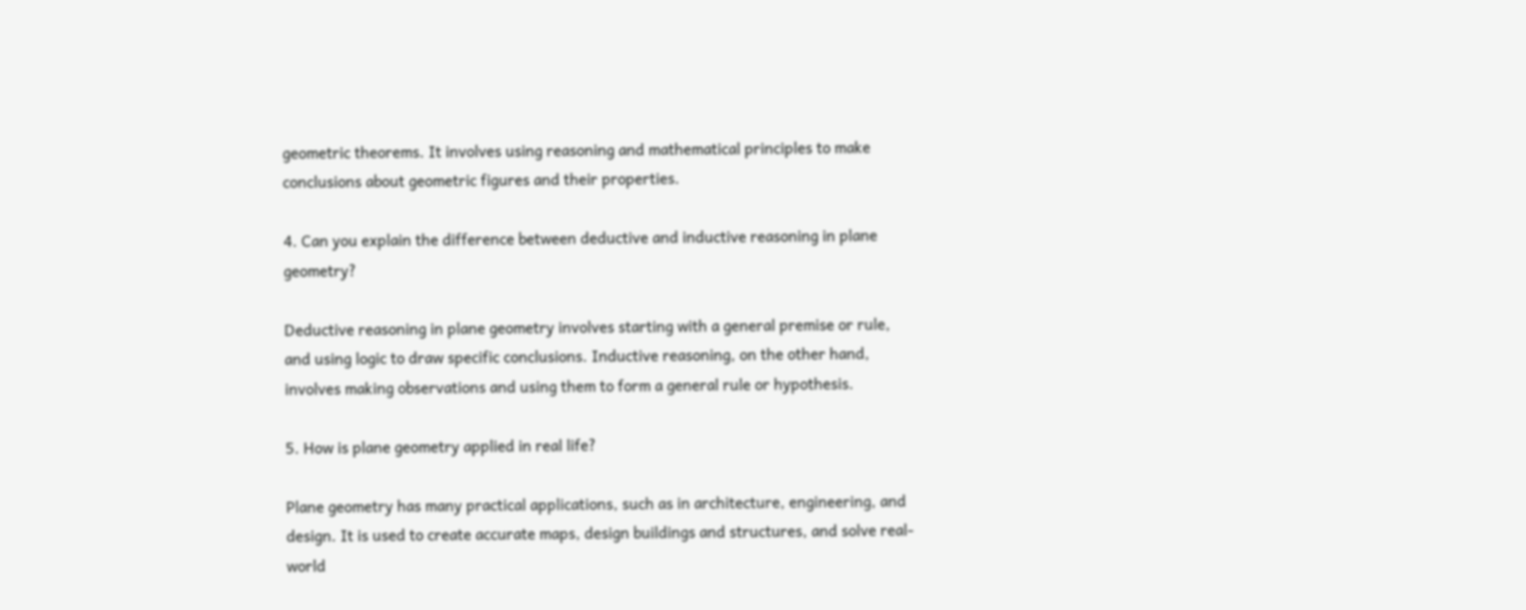geometric theorems. It involves using reasoning and mathematical principles to make conclusions about geometric figures and their properties.

4. Can you explain the difference between deductive and inductive reasoning in plane geometry?

Deductive reasoning in plane geometry involves starting with a general premise or rule, and using logic to draw specific conclusions. Inductive reasoning, on the other hand, involves making observations and using them to form a general rule or hypothesis.

5. How is plane geometry applied in real life?

Plane geometry has many practical applications, such as in architecture, engineering, and design. It is used to create accurate maps, design buildings and structures, and solve real-world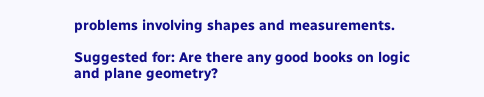problems involving shapes and measurements.

Suggested for: Are there any good books on logic and plane geometry?